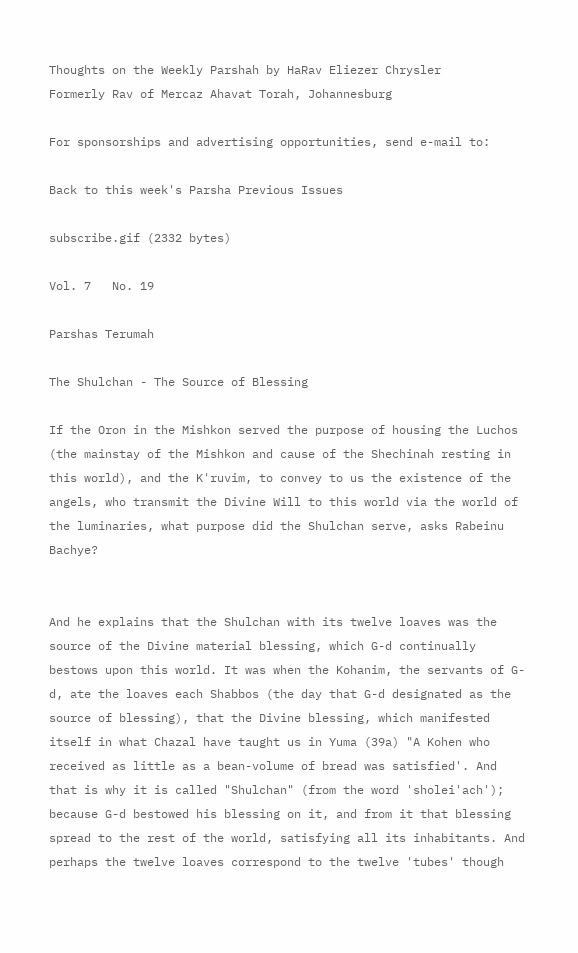Thoughts on the Weekly Parshah by HaRav Eliezer Chrysler
Formerly Rav of Mercaz Ahavat Torah, Johannesburg

For sponsorships and advertising opportunities, send e-mail to:

Back to this week's Parsha Previous Issues

subscribe.gif (2332 bytes)

Vol. 7   No. 19

Parshas Terumah

The Shulchan - The Source of Blessing

If the Oron in the Mishkon served the purpose of housing the Luchos (the mainstay of the Mishkon and cause of the Shechinah resting in this world), and the K'ruvim, to convey to us the existence of the angels, who transmit the Divine Will to this world via the world of the luminaries, what purpose did the Shulchan serve, asks Rabeinu Bachye?


And he explains that the Shulchan with its twelve loaves was the source of the Divine material blessing, which G-d continually bestows upon this world. It was when the Kohanim, the servants of G-d, ate the loaves each Shabbos (the day that G-d designated as the source of blessing), that the Divine blessing, which manifested itself in what Chazal have taught us in Yuma (39a) "A Kohen who received as little as a bean-volume of bread was satisfied'. And that is why it is called "Shulchan" (from the word 'sholei'ach'); because G-d bestowed his blessing on it, and from it that blessing spread to the rest of the world, satisfying all its inhabitants. And perhaps the twelve loaves correspond to the twelve 'tubes' though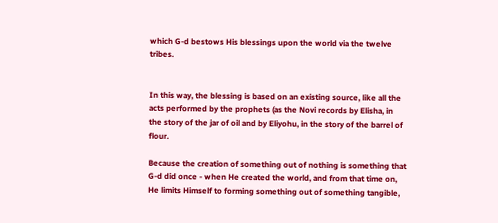which G-d bestows His blessings upon the world via the twelve tribes.


In this way, the blessing is based on an existing source, like all the acts performed by the prophets (as the Novi records by Elisha, in the story of the jar of oil and by Eliyohu, in the story of the barrel of flour.

Because the creation of something out of nothing is something that G-d did once - when He created the world, and from that time on, He limits Himself to forming something out of something tangible,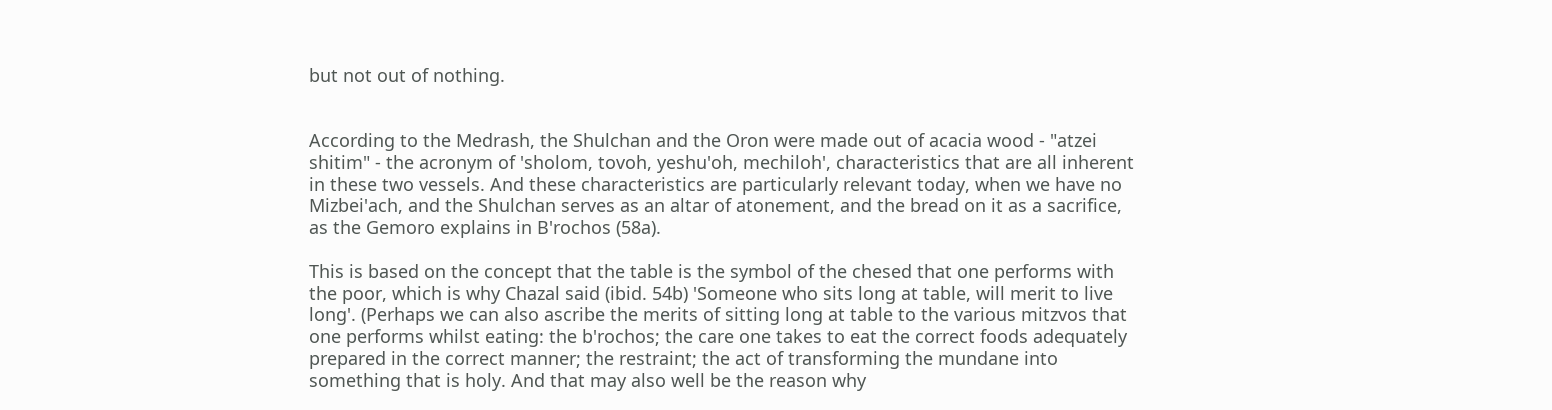but not out of nothing.


According to the Medrash, the Shulchan and the Oron were made out of acacia wood - "atzei shitim" - the acronym of 'sholom, tovoh, yeshu'oh, mechiloh', characteristics that are all inherent in these two vessels. And these characteristics are particularly relevant today, when we have no Mizbei'ach, and the Shulchan serves as an altar of atonement, and the bread on it as a sacrifice, as the Gemoro explains in B'rochos (58a).

This is based on the concept that the table is the symbol of the chesed that one performs with the poor, which is why Chazal said (ibid. 54b) 'Someone who sits long at table, will merit to live long'. (Perhaps we can also ascribe the merits of sitting long at table to the various mitzvos that one performs whilst eating: the b'rochos; the care one takes to eat the correct foods adequately prepared in the correct manner; the restraint; the act of transforming the mundane into something that is holy. And that may also well be the reason why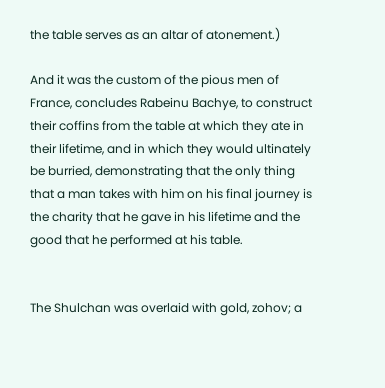the table serves as an altar of atonement.)

And it was the custom of the pious men of France, concludes Rabeinu Bachye, to construct their coffins from the table at which they ate in their lifetime, and in which they would ultinately be burried, demonstrating that the only thing that a man takes with him on his final journey is the charity that he gave in his lifetime and the good that he performed at his table.


The Shulchan was overlaid with gold, zohov; a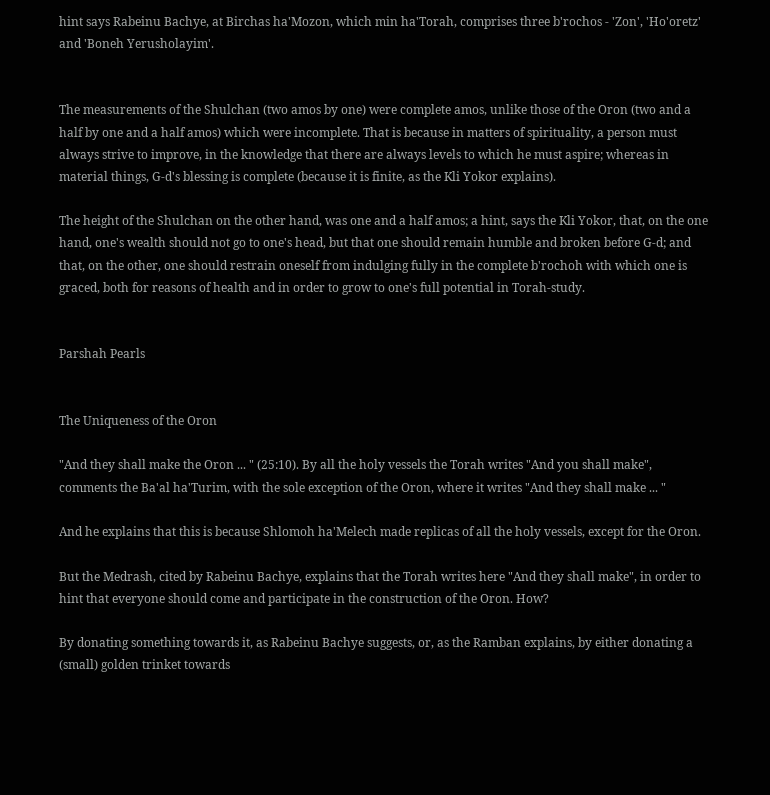hint says Rabeinu Bachye, at Birchas ha'Mozon, which min ha'Torah, comprises three b'rochos - 'Zon', 'Ho'oretz' and 'Boneh Yerusholayim'.


The measurements of the Shulchan (two amos by one) were complete amos, unlike those of the Oron (two and a half by one and a half amos) which were incomplete. That is because in matters of spirituality, a person must always strive to improve, in the knowledge that there are always levels to which he must aspire; whereas in material things, G-d's blessing is complete (because it is finite, as the Kli Yokor explains).

The height of the Shulchan on the other hand, was one and a half amos; a hint, says the Kli Yokor, that, on the one hand, one's wealth should not go to one's head, but that one should remain humble and broken before G-d; and that, on the other, one should restrain oneself from indulging fully in the complete b'rochoh with which one is graced, both for reasons of health and in order to grow to one's full potential in Torah-study.


Parshah Pearls


The Uniqueness of the Oron

"And they shall make the Oron ... " (25:10). By all the holy vessels the Torah writes "And you shall make", comments the Ba'al ha'Turim, with the sole exception of the Oron, where it writes "And they shall make ... "

And he explains that this is because Shlomoh ha'Melech made replicas of all the holy vessels, except for the Oron.

But the Medrash, cited by Rabeinu Bachye, explains that the Torah writes here "And they shall make", in order to hint that everyone should come and participate in the construction of the Oron. How?

By donating something towards it, as Rabeinu Bachye suggests, or, as the Ramban explains, by either donating a (small) golden trinket towards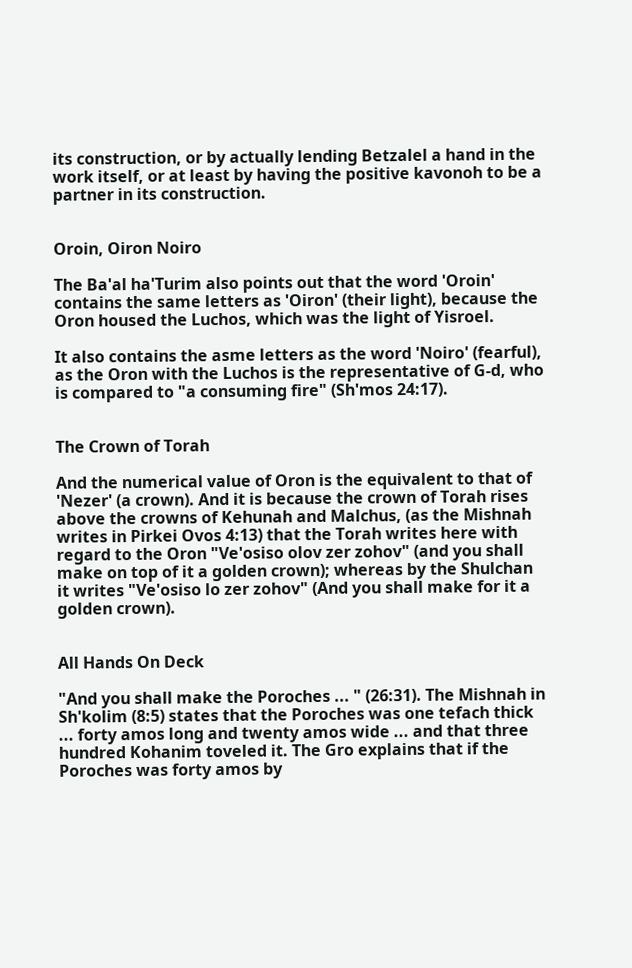its construction, or by actually lending Betzalel a hand in the work itself, or at least by having the positive kavonoh to be a partner in its construction.


Oroin, Oiron Noiro

The Ba'al ha'Turim also points out that the word 'Oroin' contains the same letters as 'Oiron' (their light), because the Oron housed the Luchos, which was the light of Yisroel.

It also contains the asme letters as the word 'Noiro' (fearful), as the Oron with the Luchos is the representative of G-d, who is compared to "a consuming fire" (Sh'mos 24:17).


The Crown of Torah

And the numerical value of Oron is the equivalent to that of 'Nezer' (a crown). And it is because the crown of Torah rises above the crowns of Kehunah and Malchus, (as the Mishnah writes in Pirkei Ovos 4:13) that the Torah writes here with regard to the Oron "Ve'osiso olov zer zohov" (and you shall make on top of it a golden crown); whereas by the Shulchan it writes "Ve'osiso lo zer zohov" (And you shall make for it a golden crown).


All Hands On Deck

"And you shall make the Poroches ... " (26:31). The Mishnah in Sh'kolim (8:5) states that the Poroches was one tefach thick ... forty amos long and twenty amos wide ... and that three hundred Kohanim toveled it. The Gro explains that if the Poroches was forty amos by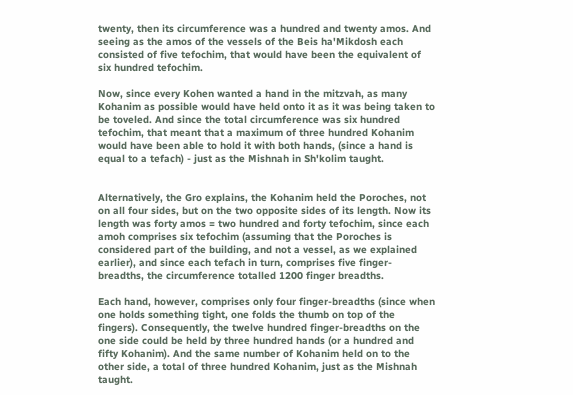twenty, then its circumference was a hundred and twenty amos. And seeing as the amos of the vessels of the Beis ha'Mikdosh each consisted of five tefochim, that would have been the equivalent of six hundred tefochim.

Now, since every Kohen wanted a hand in the mitzvah, as many Kohanim as possible would have held onto it as it was being taken to be toveled. And since the total circumference was six hundred tefochim, that meant that a maximum of three hundred Kohanim would have been able to hold it with both hands, (since a hand is equal to a tefach) - just as the Mishnah in Sh'kolim taught.


Alternatively, the Gro explains, the Kohanim held the Poroches, not on all four sides, but on the two opposite sides of its length. Now its length was forty amos = two hundred and forty tefochim, since each amoh comprises six tefochim (assuming that the Poroches is considered part of the building, and not a vessel, as we explained earlier), and since each tefach in turn, comprises five finger-breadths, the circumference totalled 1200 finger breadths.

Each hand, however, comprises only four finger-breadths (since when one holds something tight, one folds the thumb on top of the fingers). Consequently, the twelve hundred finger-breadths on the one side could be held by three hundred hands (or a hundred and fifty Kohanim). And the same number of Kohanim held on to the other side, a total of three hundred Kohanim, just as the Mishnah taught.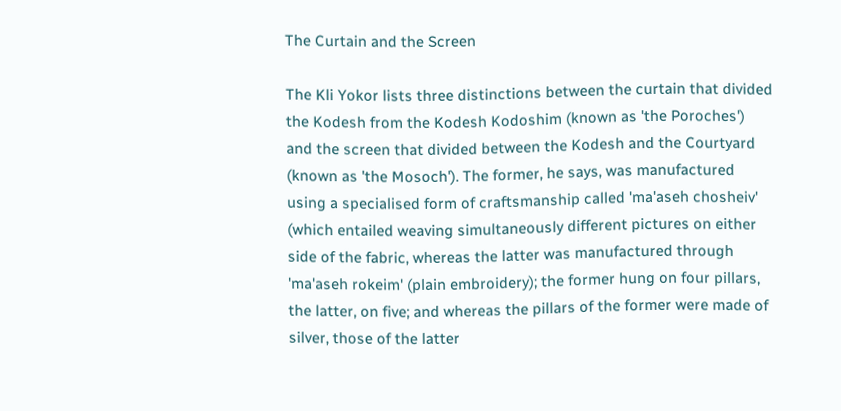The Curtain and the Screen

The Kli Yokor lists three distinctions between the curtain that divided the Kodesh from the Kodesh Kodoshim (known as 'the Poroches') and the screen that divided between the Kodesh and the Courtyard (known as 'the Mosoch'). The former, he says, was manufactured using a specialised form of craftsmanship called 'ma'aseh chosheiv' (which entailed weaving simultaneously different pictures on either side of the fabric, whereas the latter was manufactured through 'ma'aseh rokeim' (plain embroidery); the former hung on four pillars, the latter, on five; and whereas the pillars of the former were made of silver, those of the latter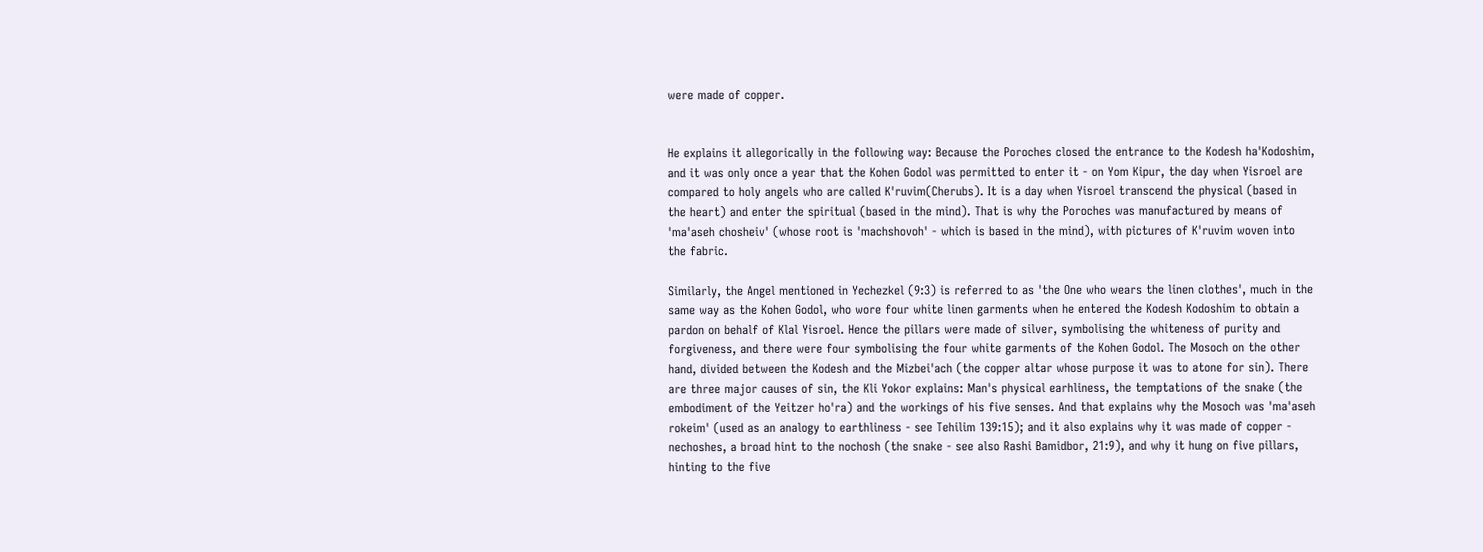were made of copper.


He explains it allegorically in the following way: Because the Poroches closed the entrance to the Kodesh ha'Kodoshim, and it was only once a year that the Kohen Godol was permitted to enter it - on Yom Kipur, the day when Yisroel are compared to holy angels who are called K'ruvim(Cherubs). It is a day when Yisroel transcend the physical (based in the heart) and enter the spiritual (based in the mind). That is why the Poroches was manufactured by means of 'ma'aseh chosheiv' (whose root is 'machshovoh' - which is based in the mind), with pictures of K'ruvim woven into the fabric.

Similarly, the Angel mentioned in Yechezkel (9:3) is referred to as 'the One who wears the linen clothes', much in the same way as the Kohen Godol, who wore four white linen garments when he entered the Kodesh Kodoshim to obtain a pardon on behalf of Klal Yisroel. Hence the pillars were made of silver, symbolising the whiteness of purity and forgiveness, and there were four symbolising the four white garments of the Kohen Godol. The Mosoch on the other hand, divided between the Kodesh and the Mizbei'ach (the copper altar whose purpose it was to atone for sin). There are three major causes of sin, the Kli Yokor explains: Man's physical earhliness, the temptations of the snake (the embodiment of the Yeitzer ho'ra) and the workings of his five senses. And that explains why the Mosoch was 'ma'aseh rokeim' (used as an analogy to earthliness - see Tehilim 139:15); and it also explains why it was made of copper - nechoshes, a broad hint to the nochosh (the snake - see also Rashi Bamidbor, 21:9), and why it hung on five pillars, hinting to the five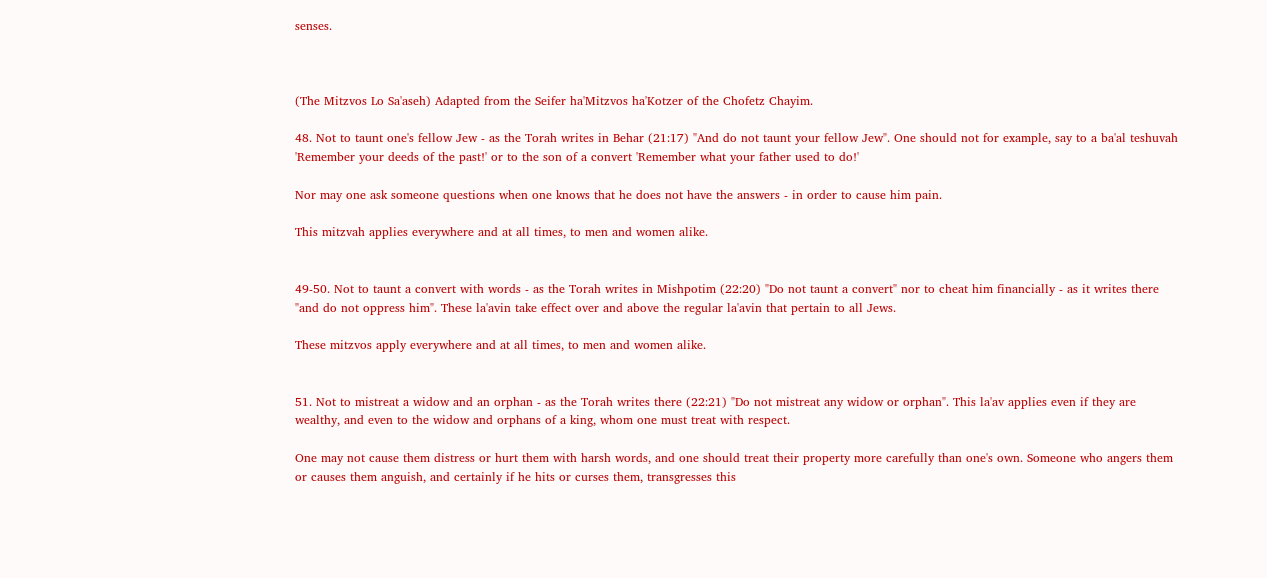senses.



(The Mitzvos Lo Sa'aseh) Adapted from the Seifer ha'Mitzvos ha'Kotzer of the Chofetz Chayim.

48. Not to taunt one's fellow Jew - as the Torah writes in Behar (21:17) "And do not taunt your fellow Jew". One should not for example, say to a ba'al teshuvah 'Remember your deeds of the past!' or to the son of a convert 'Remember what your father used to do!'

Nor may one ask someone questions when one knows that he does not have the answers - in order to cause him pain.

This mitzvah applies everywhere and at all times, to men and women alike.


49-50. Not to taunt a convert with words - as the Torah writes in Mishpotim (22:20) "Do not taunt a convert" nor to cheat him financially - as it writes there "and do not oppress him". These la'avin take effect over and above the regular la'avin that pertain to all Jews.

These mitzvos apply everywhere and at all times, to men and women alike.


51. Not to mistreat a widow and an orphan - as the Torah writes there (22:21) "Do not mistreat any widow or orphan". This la'av applies even if they are wealthy, and even to the widow and orphans of a king, whom one must treat with respect.

One may not cause them distress or hurt them with harsh words, and one should treat their property more carefully than one's own. Someone who angers them or causes them anguish, and certainly if he hits or curses them, transgresses this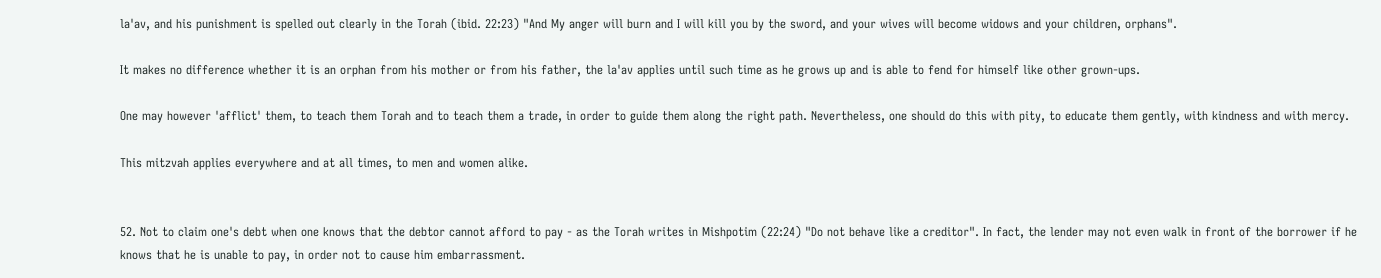la'av, and his punishment is spelled out clearly in the Torah (ibid. 22:23) "And My anger will burn and I will kill you by the sword, and your wives will become widows and your children, orphans".

It makes no difference whether it is an orphan from his mother or from his father, the la'av applies until such time as he grows up and is able to fend for himself like other grown-ups.

One may however 'afflict' them, to teach them Torah and to teach them a trade, in order to guide them along the right path. Nevertheless, one should do this with pity, to educate them gently, with kindness and with mercy.

This mitzvah applies everywhere and at all times, to men and women alike.


52. Not to claim one's debt when one knows that the debtor cannot afford to pay - as the Torah writes in Mishpotim (22:24) "Do not behave like a creditor". In fact, the lender may not even walk in front of the borrower if he knows that he is unable to pay, in order not to cause him embarrassment.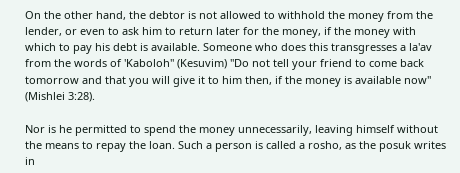On the other hand, the debtor is not allowed to withhold the money from the lender, or even to ask him to return later for the money, if the money with which to pay his debt is available. Someone who does this transgresses a la'av from the words of 'Kaboloh" (Kesuvim) "Do not tell your friend to come back tomorrow and that you will give it to him then, if the money is available now" (Mishlei 3:28).

Nor is he permitted to spend the money unnecessarily, leaving himself without the means to repay the loan. Such a person is called a rosho, as the posuk writes in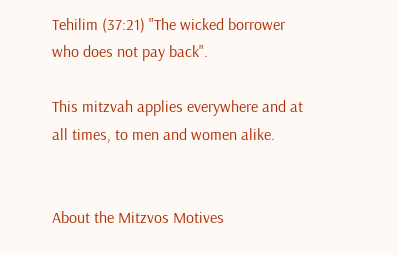Tehilim (37:21) "The wicked borrower who does not pay back".

This mitzvah applies everywhere and at all times, to men and women alike.


About the Mitzvos Motives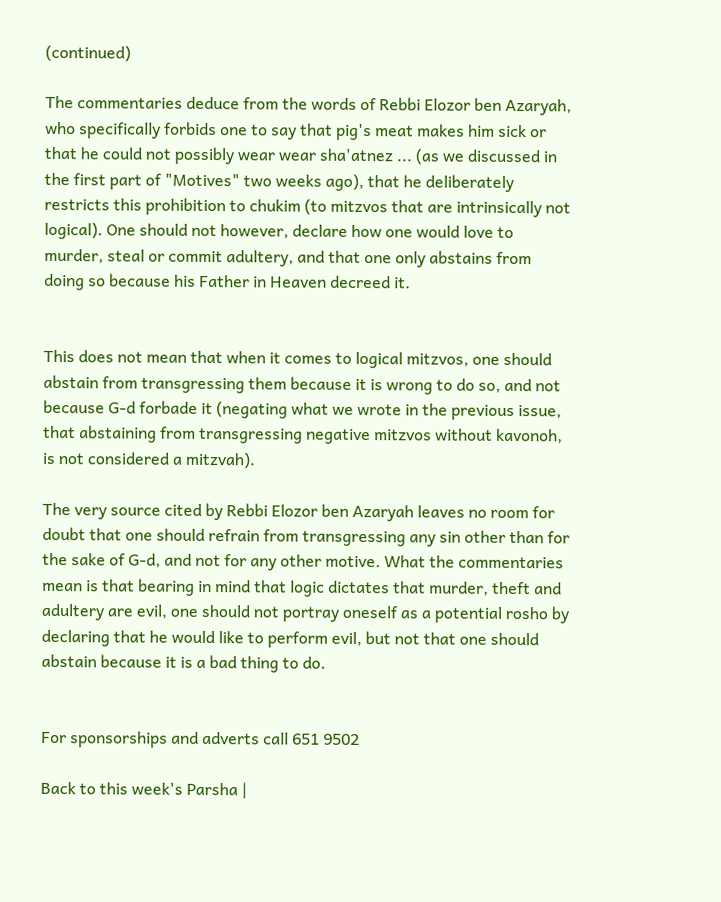(continued)

The commentaries deduce from the words of Rebbi Elozor ben Azaryah, who specifically forbids one to say that pig's meat makes him sick or that he could not possibly wear wear sha'atnez ... (as we discussed in the first part of "Motives" two weeks ago), that he deliberately restricts this prohibition to chukim (to mitzvos that are intrinsically not logical). One should not however, declare how one would love to murder, steal or commit adultery, and that one only abstains from doing so because his Father in Heaven decreed it.


This does not mean that when it comes to logical mitzvos, one should abstain from transgressing them because it is wrong to do so, and not because G-d forbade it (negating what we wrote in the previous issue, that abstaining from transgressing negative mitzvos without kavonoh, is not considered a mitzvah).

The very source cited by Rebbi Elozor ben Azaryah leaves no room for doubt that one should refrain from transgressing any sin other than for the sake of G-d, and not for any other motive. What the commentaries mean is that bearing in mind that logic dictates that murder, theft and adultery are evil, one should not portray oneself as a potential rosho by declaring that he would like to perform evil, but not that one should abstain because it is a bad thing to do.


For sponsorships and adverts call 651 9502

Back to this week's Parsha |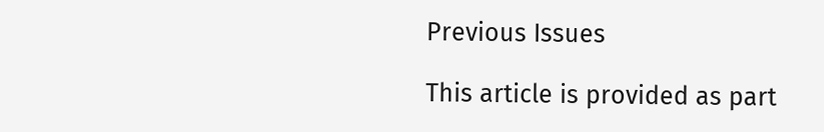Previous Issues

This article is provided as part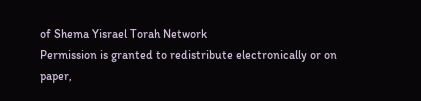of Shema Yisrael Torah Network
Permission is granted to redistribute electronically or on paper,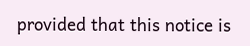provided that this notice is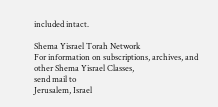included intact.

Shema Yisrael Torah Network
For information on subscriptions, archives, and
other Shema Yisrael Classes,
send mail to
Jerusalem, Israel